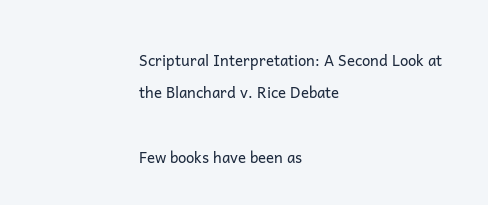Scriptural Interpretation: A Second Look at the Blanchard v. Rice Debate

Few books have been as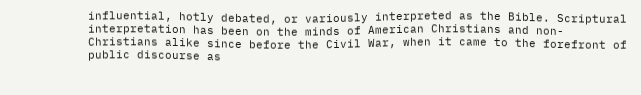influential, hotly debated, or variously interpreted as the Bible. Scriptural interpretation has been on the minds of American Christians and non-Christians alike since before the Civil War, when it came to the forefront of public discourse as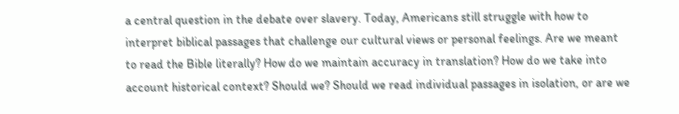a central question in the debate over slavery. Today, Americans still struggle with how to interpret biblical passages that challenge our cultural views or personal feelings. Are we meant to read the Bible literally? How do we maintain accuracy in translation? How do we take into account historical context? Should we? Should we read individual passages in isolation, or are we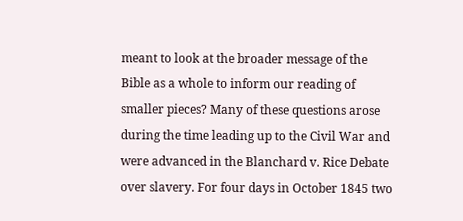meant to look at the broader message of the Bible as a whole to inform our reading of smaller pieces? Many of these questions arose during the time leading up to the Civil War and were advanced in the Blanchard v. Rice Debate over slavery. For four days in October 1845 two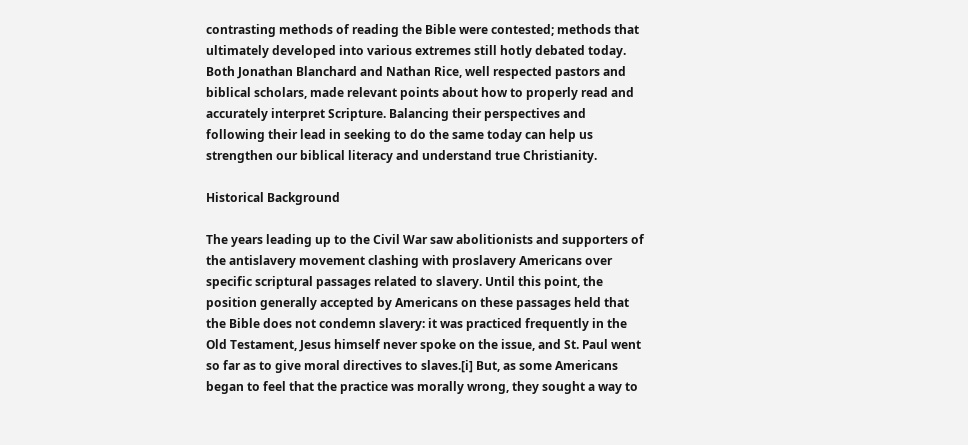contrasting methods of reading the Bible were contested; methods that ultimately developed into various extremes still hotly debated today. Both Jonathan Blanchard and Nathan Rice, well respected pastors and biblical scholars, made relevant points about how to properly read and accurately interpret Scripture. Balancing their perspectives and following their lead in seeking to do the same today can help us strengthen our biblical literacy and understand true Christianity.

Historical Background

The years leading up to the Civil War saw abolitionists and supporters of the antislavery movement clashing with proslavery Americans over specific scriptural passages related to slavery. Until this point, the position generally accepted by Americans on these passages held that the Bible does not condemn slavery: it was practiced frequently in the Old Testament, Jesus himself never spoke on the issue, and St. Paul went so far as to give moral directives to slaves.[i] But, as some Americans began to feel that the practice was morally wrong, they sought a way to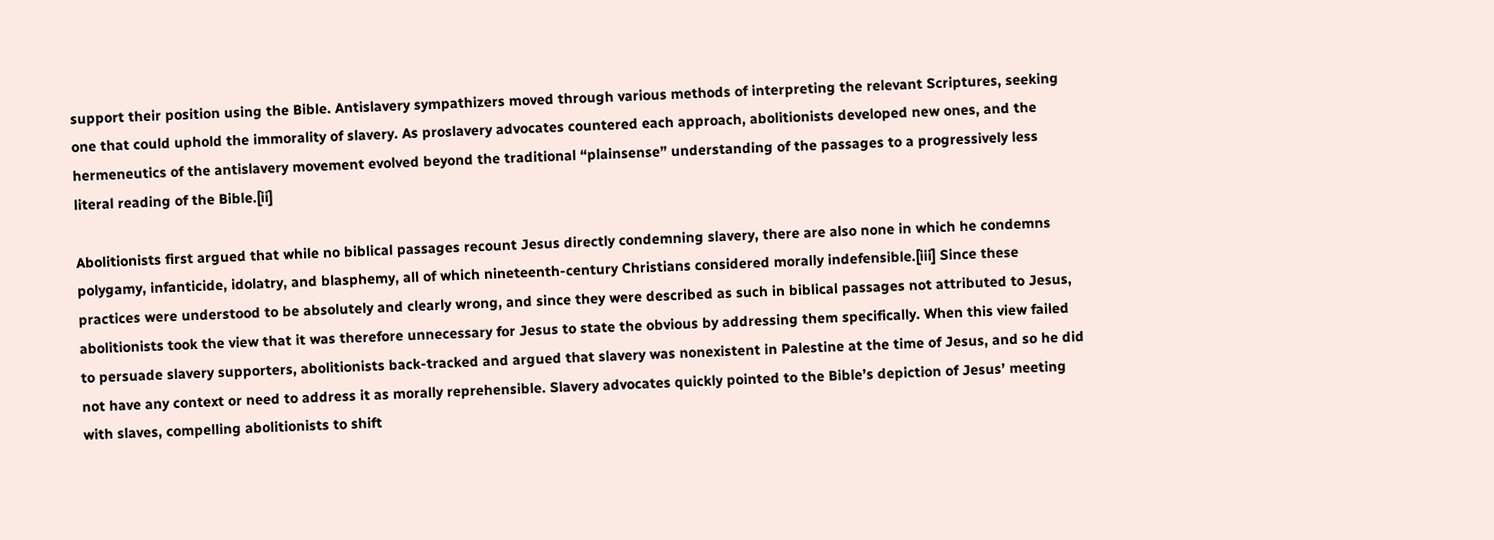support their position using the Bible. Antislavery sympathizers moved through various methods of interpreting the relevant Scriptures, seeking one that could uphold the immorality of slavery. As proslavery advocates countered each approach, abolitionists developed new ones, and the hermeneutics of the antislavery movement evolved beyond the traditional “plainsense” understanding of the passages to a progressively less literal reading of the Bible.[ii]

Abolitionists first argued that while no biblical passages recount Jesus directly condemning slavery, there are also none in which he condemns polygamy, infanticide, idolatry, and blasphemy, all of which nineteenth-century Christians considered morally indefensible.[iii] Since these practices were understood to be absolutely and clearly wrong, and since they were described as such in biblical passages not attributed to Jesus, abolitionists took the view that it was therefore unnecessary for Jesus to state the obvious by addressing them specifically. When this view failed to persuade slavery supporters, abolitionists back-tracked and argued that slavery was nonexistent in Palestine at the time of Jesus, and so he did not have any context or need to address it as morally reprehensible. Slavery advocates quickly pointed to the Bible’s depiction of Jesus’ meeting with slaves, compelling abolitionists to shift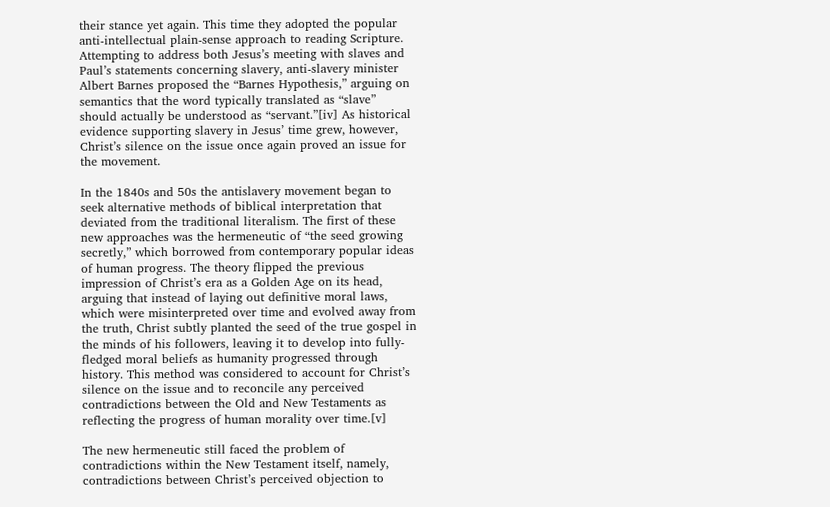their stance yet again. This time they adopted the popular anti-intellectual plain-sense approach to reading Scripture. Attempting to address both Jesus’s meeting with slaves and Paul’s statements concerning slavery, anti-slavery minister Albert Barnes proposed the “Barnes Hypothesis,” arguing on semantics that the word typically translated as “slave” should actually be understood as “servant.”[iv] As historical evidence supporting slavery in Jesus’ time grew, however, Christ’s silence on the issue once again proved an issue for the movement.

In the 1840s and 50s the antislavery movement began to seek alternative methods of biblical interpretation that deviated from the traditional literalism. The first of these new approaches was the hermeneutic of “the seed growing secretly,” which borrowed from contemporary popular ideas of human progress. The theory flipped the previous impression of Christ’s era as a Golden Age on its head, arguing that instead of laying out definitive moral laws, which were misinterpreted over time and evolved away from the truth, Christ subtly planted the seed of the true gospel in the minds of his followers, leaving it to develop into fully-fledged moral beliefs as humanity progressed through history. This method was considered to account for Christ’s silence on the issue and to reconcile any perceived contradictions between the Old and New Testaments as reflecting the progress of human morality over time.[v]

The new hermeneutic still faced the problem of contradictions within the New Testament itself, namely, contradictions between Christ’s perceived objection to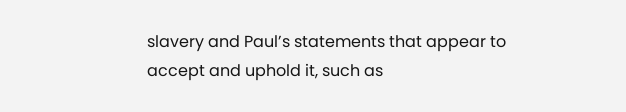slavery and Paul’s statements that appear to accept and uphold it, such as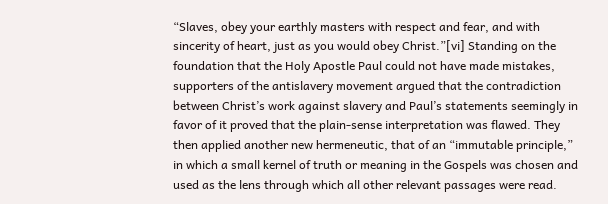“Slaves, obey your earthly masters with respect and fear, and with sincerity of heart, just as you would obey Christ.”[vi] Standing on the foundation that the Holy Apostle Paul could not have made mistakes, supporters of the antislavery movement argued that the contradiction between Christ’s work against slavery and Paul’s statements seemingly in favor of it proved that the plain-sense interpretation was flawed. They then applied another new hermeneutic, that of an “immutable principle,” in which a small kernel of truth or meaning in the Gospels was chosen and used as the lens through which all other relevant passages were read.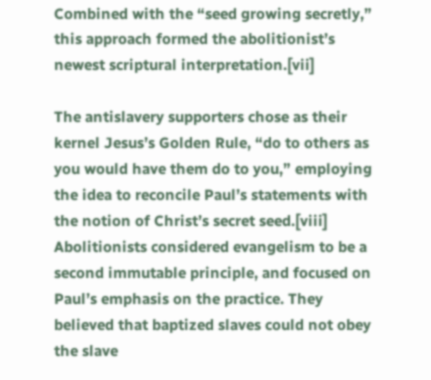Combined with the “seed growing secretly,” this approach formed the abolitionist’s newest scriptural interpretation.[vii]

The antislavery supporters chose as their kernel Jesus’s Golden Rule, “do to others as you would have them do to you,” employing the idea to reconcile Paul’s statements with the notion of Christ’s secret seed.[viii] Abolitionists considered evangelism to be a second immutable principle, and focused on Paul’s emphasis on the practice. They believed that baptized slaves could not obey the slave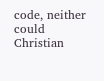code, neither could Christian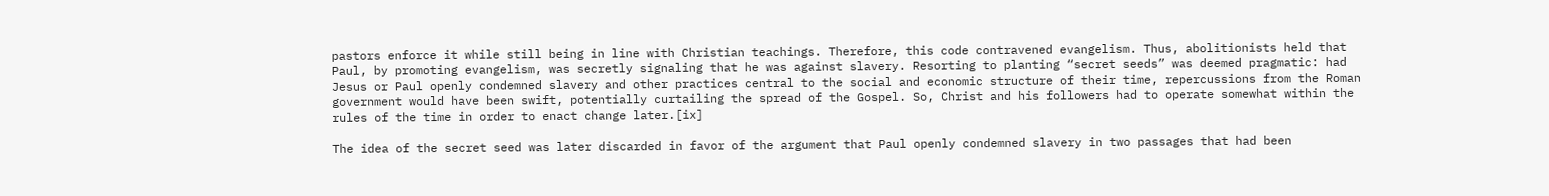pastors enforce it while still being in line with Christian teachings. Therefore, this code contravened evangelism. Thus, abolitionists held that Paul, by promoting evangelism, was secretly signaling that he was against slavery. Resorting to planting “secret seeds” was deemed pragmatic: had Jesus or Paul openly condemned slavery and other practices central to the social and economic structure of their time, repercussions from the Roman government would have been swift, potentially curtailing the spread of the Gospel. So, Christ and his followers had to operate somewhat within the rules of the time in order to enact change later.[ix]

The idea of the secret seed was later discarded in favor of the argument that Paul openly condemned slavery in two passages that had been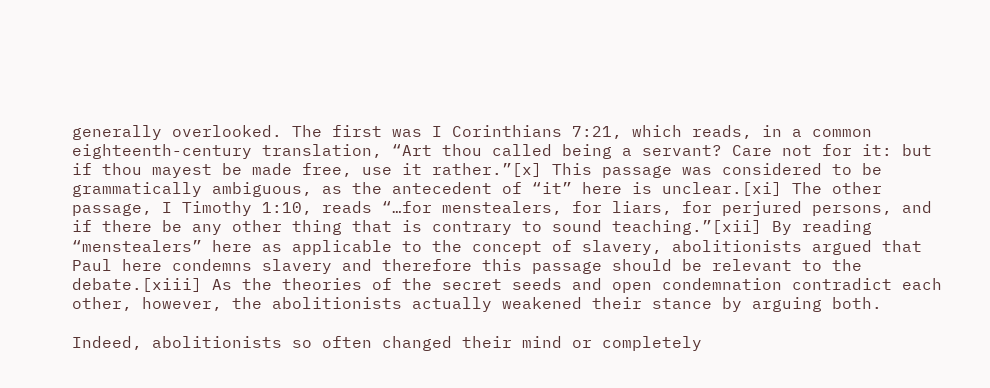generally overlooked. The first was I Corinthians 7:21, which reads, in a common eighteenth-century translation, “Art thou called being a servant? Care not for it: but if thou mayest be made free, use it rather.”[x] This passage was considered to be grammatically ambiguous, as the antecedent of “it” here is unclear.[xi] The other passage, I Timothy 1:10, reads “…for menstealers, for liars, for perjured persons, and if there be any other thing that is contrary to sound teaching.”[xii] By reading “menstealers” here as applicable to the concept of slavery, abolitionists argued that Paul here condemns slavery and therefore this passage should be relevant to the debate.[xiii] As the theories of the secret seeds and open condemnation contradict each other, however, the abolitionists actually weakened their stance by arguing both.

Indeed, abolitionists so often changed their mind or completely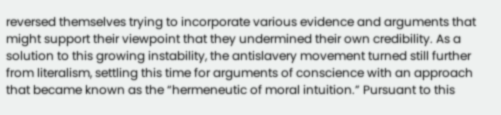reversed themselves trying to incorporate various evidence and arguments that might support their viewpoint that they undermined their own credibility. As a solution to this growing instability, the antislavery movement turned still further from literalism, settling this time for arguments of conscience with an approach that became known as the “hermeneutic of moral intuition.” Pursuant to this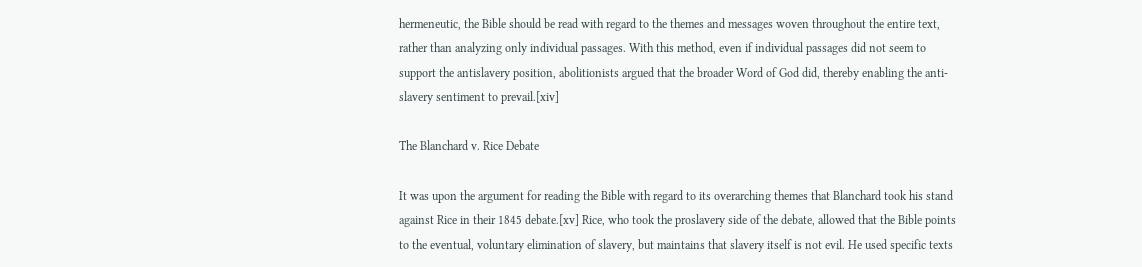hermeneutic, the Bible should be read with regard to the themes and messages woven throughout the entire text, rather than analyzing only individual passages. With this method, even if individual passages did not seem to support the antislavery position, abolitionists argued that the broader Word of God did, thereby enabling the anti-slavery sentiment to prevail.[xiv]

The Blanchard v. Rice Debate

It was upon the argument for reading the Bible with regard to its overarching themes that Blanchard took his stand against Rice in their 1845 debate.[xv] Rice, who took the proslavery side of the debate, allowed that the Bible points to the eventual, voluntary elimination of slavery, but maintains that slavery itself is not evil. He used specific texts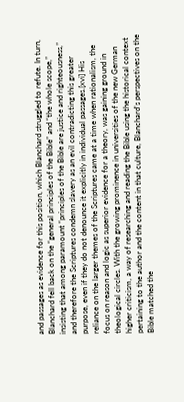and passages as evidence for this position, which Blanchard struggled to refute. In turn, Blanchard fell back on the “general principles of the Bible” and “the whole scope,” insisting that among paramount “principles of the Bible are justice and righteousness,” and therefore the Scriptures condemn slavery as an evil contradicting this greater purpose, even if they do not denounce it explicitly in individual passages.[xvi] His reliance on the larger themes of the Scriptures came at a time when rationalism, the focus on reason and logic as superior evidence for a theory, was gaining ground in theological circles. With the growing prominence in universities of the new German higher criticism, a way of researching and reading the Bible using the historical context pertaining to the author and the content in that culture, Blanchard’s perspectives on the Bible matched the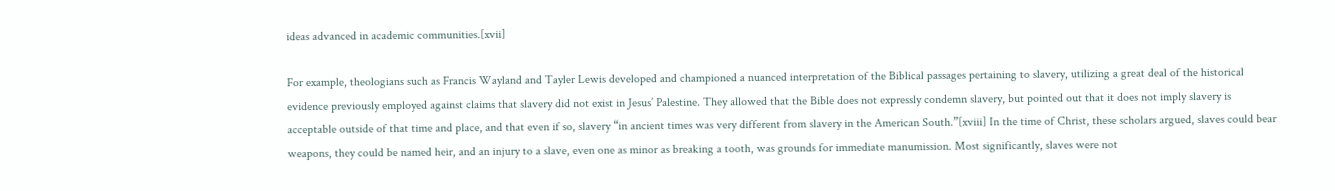ideas advanced in academic communities.[xvii]

For example, theologians such as Francis Wayland and Tayler Lewis developed and championed a nuanced interpretation of the Biblical passages pertaining to slavery, utilizing a great deal of the historical evidence previously employed against claims that slavery did not exist in Jesus’ Palestine. They allowed that the Bible does not expressly condemn slavery, but pointed out that it does not imply slavery is acceptable outside of that time and place, and that even if so, slavery “in ancient times was very different from slavery in the American South.”[xviii] In the time of Christ, these scholars argued, slaves could bear weapons, they could be named heir, and an injury to a slave, even one as minor as breaking a tooth, was grounds for immediate manumission. Most significantly, slaves were not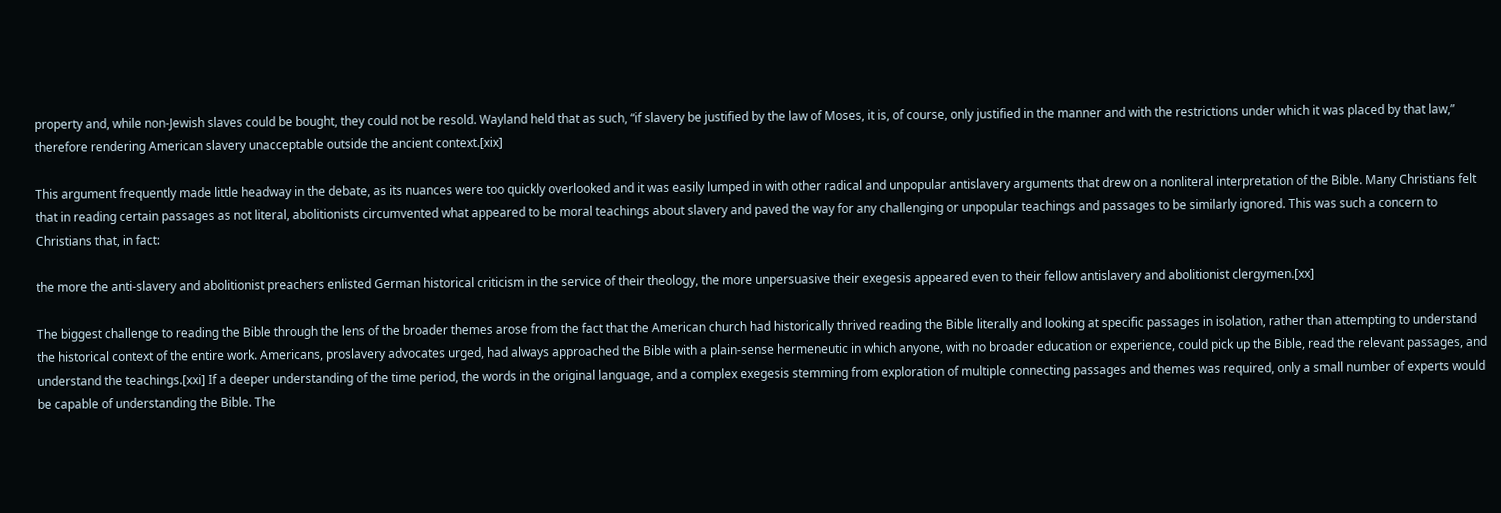property and, while non-Jewish slaves could be bought, they could not be resold. Wayland held that as such, “if slavery be justified by the law of Moses, it is, of course, only justified in the manner and with the restrictions under which it was placed by that law,” therefore rendering American slavery unacceptable outside the ancient context.[xix]

This argument frequently made little headway in the debate, as its nuances were too quickly overlooked and it was easily lumped in with other radical and unpopular antislavery arguments that drew on a nonliteral interpretation of the Bible. Many Christians felt that in reading certain passages as not literal, abolitionists circumvented what appeared to be moral teachings about slavery and paved the way for any challenging or unpopular teachings and passages to be similarly ignored. This was such a concern to Christians that, in fact:

the more the anti-slavery and abolitionist preachers enlisted German historical criticism in the service of their theology, the more unpersuasive their exegesis appeared even to their fellow antislavery and abolitionist clergymen.[xx]

The biggest challenge to reading the Bible through the lens of the broader themes arose from the fact that the American church had historically thrived reading the Bible literally and looking at specific passages in isolation, rather than attempting to understand the historical context of the entire work. Americans, proslavery advocates urged, had always approached the Bible with a plain-sense hermeneutic in which anyone, with no broader education or experience, could pick up the Bible, read the relevant passages, and understand the teachings.[xxi] If a deeper understanding of the time period, the words in the original language, and a complex exegesis stemming from exploration of multiple connecting passages and themes was required, only a small number of experts would be capable of understanding the Bible. The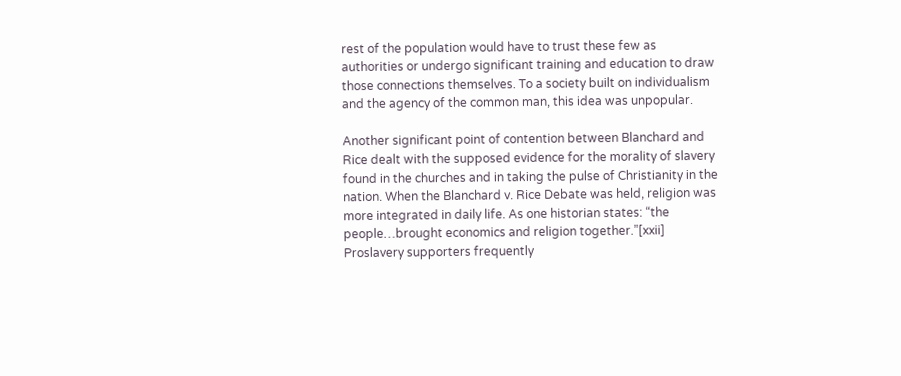rest of the population would have to trust these few as authorities or undergo significant training and education to draw those connections themselves. To a society built on individualism and the agency of the common man, this idea was unpopular.

Another significant point of contention between Blanchard and Rice dealt with the supposed evidence for the morality of slavery found in the churches and in taking the pulse of Christianity in the nation. When the Blanchard v. Rice Debate was held, religion was more integrated in daily life. As one historian states: “the people…brought economics and religion together.”[xxii] Proslavery supporters frequently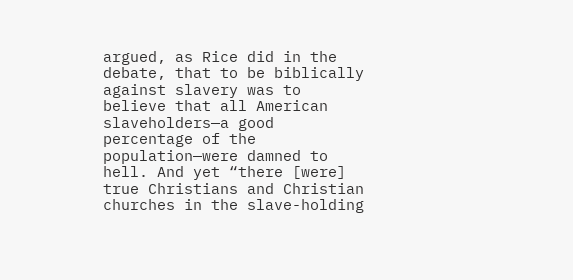argued, as Rice did in the debate, that to be biblically against slavery was to believe that all American slaveholders—a good percentage of the population—were damned to hell. And yet “there [were] true Christians and Christian churches in the slave-holding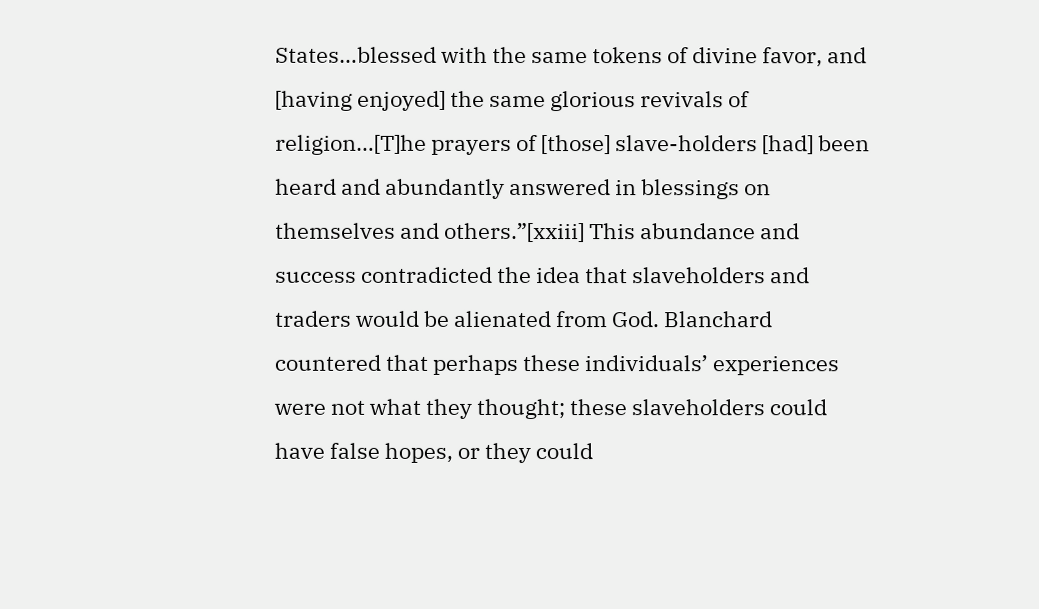States…blessed with the same tokens of divine favor, and [having enjoyed] the same glorious revivals of religion…[T]he prayers of [those] slave-holders [had] been heard and abundantly answered in blessings on themselves and others.”[xxiii] This abundance and success contradicted the idea that slaveholders and traders would be alienated from God. Blanchard countered that perhaps these individuals’ experiences were not what they thought; these slaveholders could have false hopes, or they could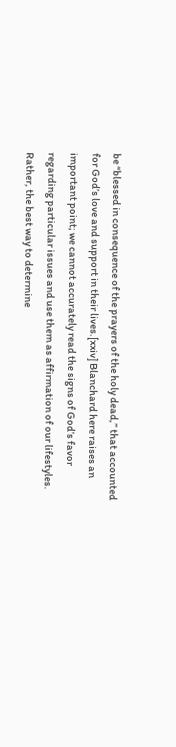be “blessed in consequence of the prayers of the holy dead,” that accounted for God’s love and support in their lives.[xxiv] Blanchard here raises an important point; we cannot accurately read the signs of God’s favor regarding particular issues and use them as affirmation of our lifestyles. Rather, the best way to determine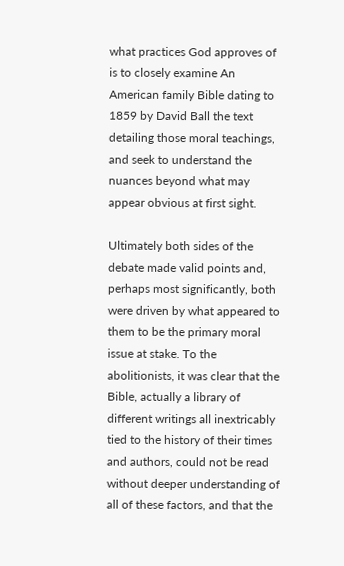what practices God approves of is to closely examine An American family Bible dating to 1859 by David Ball the text detailing those moral teachings, and seek to understand the nuances beyond what may appear obvious at first sight.

Ultimately both sides of the debate made valid points and, perhaps most significantly, both were driven by what appeared to them to be the primary moral issue at stake. To the abolitionists, it was clear that the Bible, actually a library of different writings all inextricably tied to the history of their times and authors, could not be read without deeper understanding of all of these factors, and that the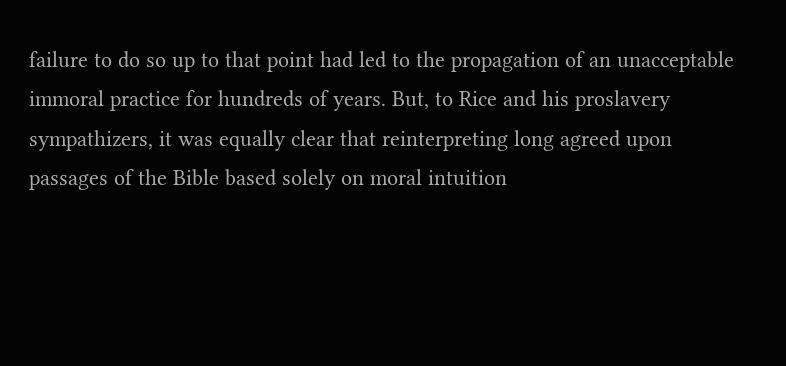failure to do so up to that point had led to the propagation of an unacceptable immoral practice for hundreds of years. But, to Rice and his proslavery sympathizers, it was equally clear that reinterpreting long agreed upon passages of the Bible based solely on moral intuition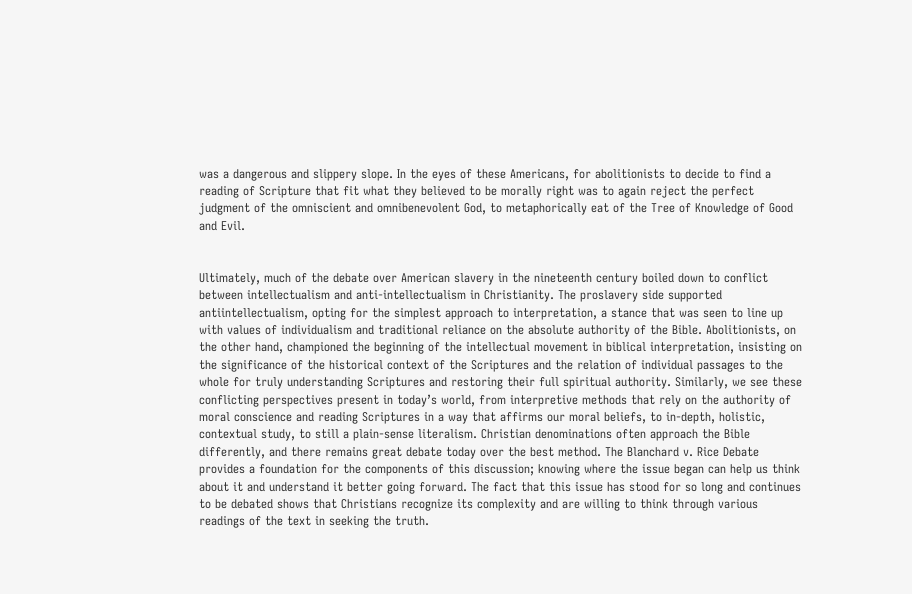was a dangerous and slippery slope. In the eyes of these Americans, for abolitionists to decide to find a reading of Scripture that fit what they believed to be morally right was to again reject the perfect judgment of the omniscient and omnibenevolent God, to metaphorically eat of the Tree of Knowledge of Good and Evil.


Ultimately, much of the debate over American slavery in the nineteenth century boiled down to conflict between intellectualism and anti-intellectualism in Christianity. The proslavery side supported antiintellectualism, opting for the simplest approach to interpretation, a stance that was seen to line up with values of individualism and traditional reliance on the absolute authority of the Bible. Abolitionists, on the other hand, championed the beginning of the intellectual movement in biblical interpretation, insisting on the significance of the historical context of the Scriptures and the relation of individual passages to the whole for truly understanding Scriptures and restoring their full spiritual authority. Similarly, we see these conflicting perspectives present in today’s world, from interpretive methods that rely on the authority of moral conscience and reading Scriptures in a way that affirms our moral beliefs, to in-depth, holistic, contextual study, to still a plain-sense literalism. Christian denominations often approach the Bible differently, and there remains great debate today over the best method. The Blanchard v. Rice Debate provides a foundation for the components of this discussion; knowing where the issue began can help us think about it and understand it better going forward. The fact that this issue has stood for so long and continues to be debated shows that Christians recognize its complexity and are willing to think through various readings of the text in seeking the truth.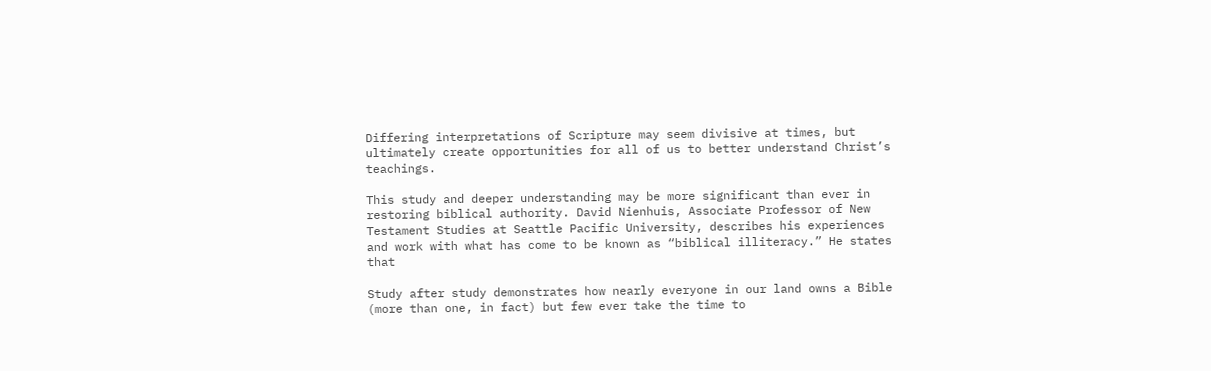Differing interpretations of Scripture may seem divisive at times, but ultimately create opportunities for all of us to better understand Christ’s teachings.

This study and deeper understanding may be more significant than ever in restoring biblical authority. David Nienhuis, Associate Professor of New Testament Studies at Seattle Pacific University, describes his experiences and work with what has come to be known as “biblical illiteracy.” He states that

Study after study demonstrates how nearly everyone in our land owns a Bible (more than one, in fact) but few ever take the time to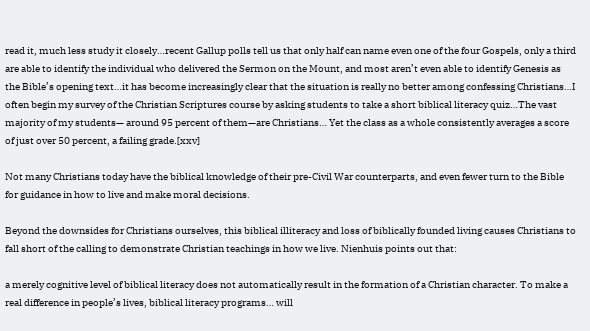read it, much less study it closely…recent Gallup polls tell us that only half can name even one of the four Gospels, only a third are able to identify the individual who delivered the Sermon on the Mount, and most aren’t even able to identify Genesis as the Bible’s opening text…it has become increasingly clear that the situation is really no better among confessing Christians…I often begin my survey of the Christian Scriptures course by asking students to take a short biblical literacy quiz…The vast majority of my students— around 95 percent of them—are Christians… Yet the class as a whole consistently averages a score of just over 50 percent, a failing grade.[xxv]

Not many Christians today have the biblical knowledge of their pre-Civil War counterparts, and even fewer turn to the Bible for guidance in how to live and make moral decisions.

Beyond the downsides for Christians ourselves, this biblical illiteracy and loss of biblically founded living causes Christians to fall short of the calling to demonstrate Christian teachings in how we live. Nienhuis points out that:

a merely cognitive level of biblical literacy does not automatically result in the formation of a Christian character. To make a real difference in people’s lives, biblical literacy programs… will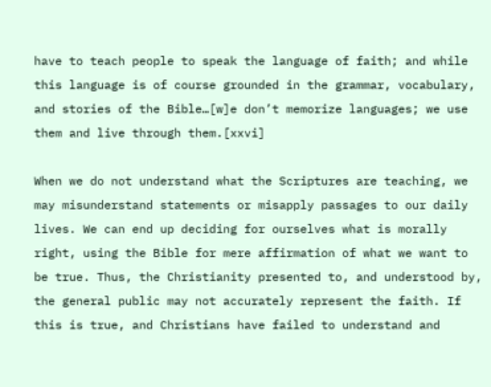have to teach people to speak the language of faith; and while this language is of course grounded in the grammar, vocabulary, and stories of the Bible…[w]e don’t memorize languages; we use them and live through them.[xxvi]

When we do not understand what the Scriptures are teaching, we may misunderstand statements or misapply passages to our daily lives. We can end up deciding for ourselves what is morally right, using the Bible for mere affirmation of what we want to be true. Thus, the Christianity presented to, and understood by, the general public may not accurately represent the faith. If this is true, and Christians have failed to understand and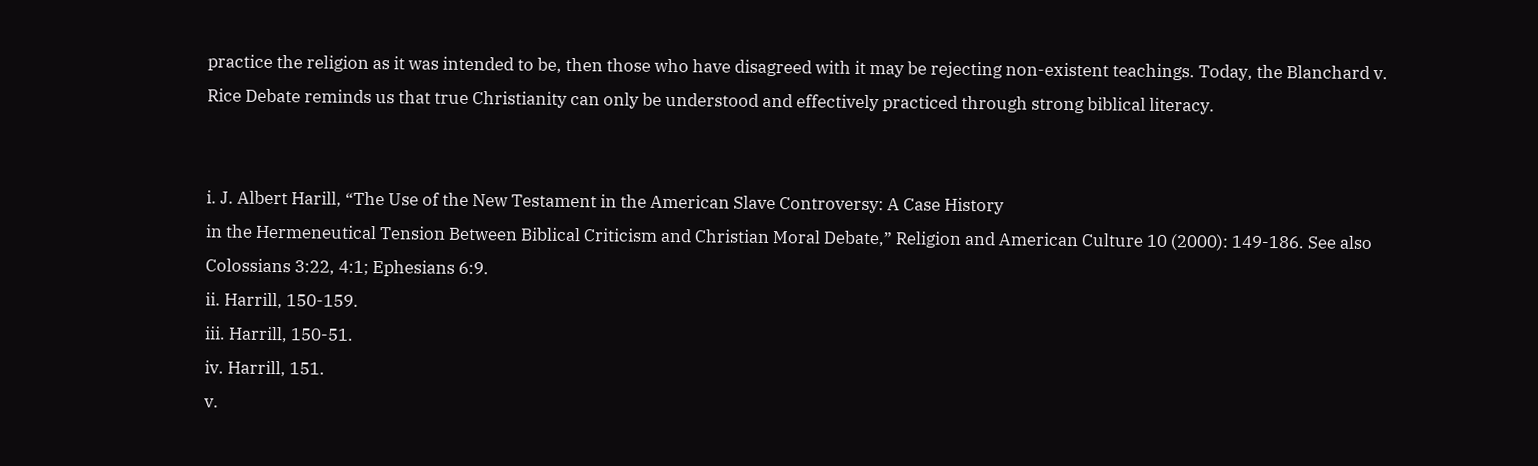practice the religion as it was intended to be, then those who have disagreed with it may be rejecting non-existent teachings. Today, the Blanchard v. Rice Debate reminds us that true Christianity can only be understood and effectively practiced through strong biblical literacy.


i. J. Albert Harill, “The Use of the New Testament in the American Slave Controversy: A Case History
in the Hermeneutical Tension Between Biblical Criticism and Christian Moral Debate,” Religion and American Culture 10 (2000): 149-186. See also Colossians 3:22, 4:1; Ephesians 6:9.
ii. Harrill, 150-159.
iii. Harrill, 150-51.
iv. Harrill, 151.
v.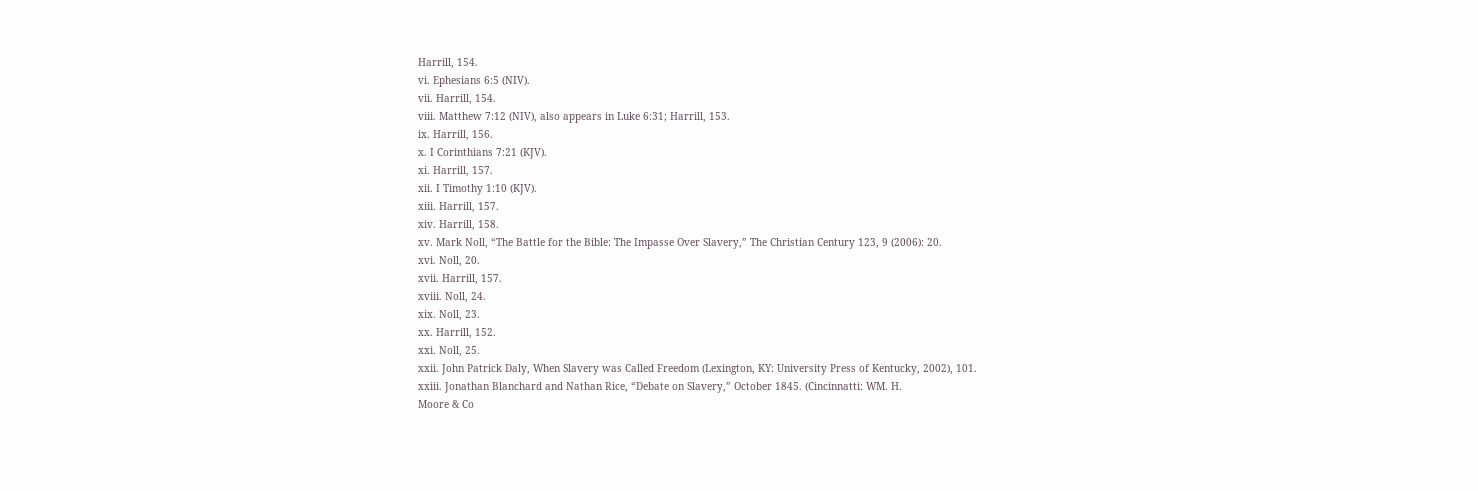Harrill, 154.
vi. Ephesians 6:5 (NIV).
vii. Harrill, 154.
viii. Matthew 7:12 (NIV), also appears in Luke 6:31; Harrill, 153.
ix. Harrill, 156.
x. I Corinthians 7:21 (KJV).
xi. Harrill, 157.
xii. I Timothy 1:10 (KJV).
xiii. Harrill, 157.
xiv. Harrill, 158.
xv. Mark Noll, “The Battle for the Bible: The Impasse Over Slavery,” The Christian Century 123, 9 (2006): 20.
xvi. Noll, 20.
xvii. Harrill, 157.
xviii. Noll, 24.
xix. Noll, 23.
xx. Harrill, 152.
xxi. Noll, 25.
xxii. John Patrick Daly, When Slavery was Called Freedom (Lexington, KY: University Press of Kentucky, 2002), 101.
xxiii. Jonathan Blanchard and Nathan Rice, “Debate on Slavery,” October 1845. (Cincinnatti: WM. H.
Moore & Co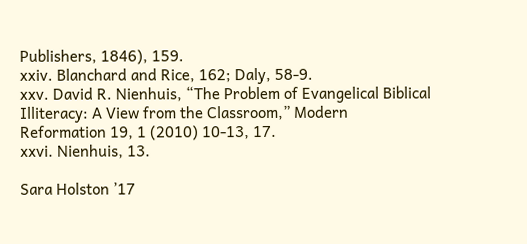Publishers, 1846), 159.
xxiv. Blanchard and Rice, 162; Daly, 58-9.
xxv. David R. Nienhuis, “The Problem of Evangelical Biblical Illiteracy: A View from the Classroom,” Modern Reformation 19, 1 (2010) 10-13, 17.
xxvi. Nienhuis, 13.

Sara Holston ’17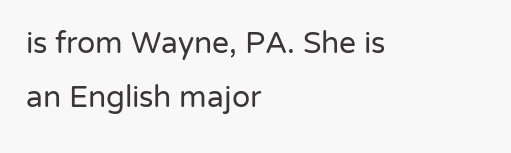is from Wayne, PA. She is an English major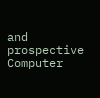and prospective Computer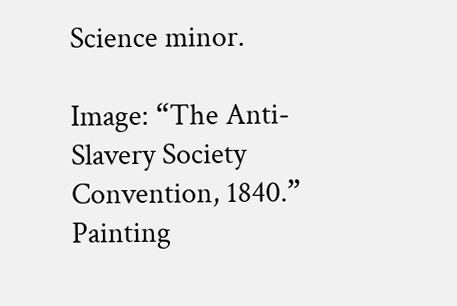Science minor.

Image: “The Anti-Slavery Society Convention, 1840.” Painting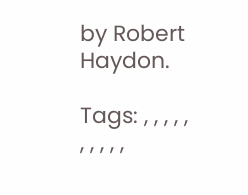by Robert Haydon.

Tags: , , , , , , , , , ,